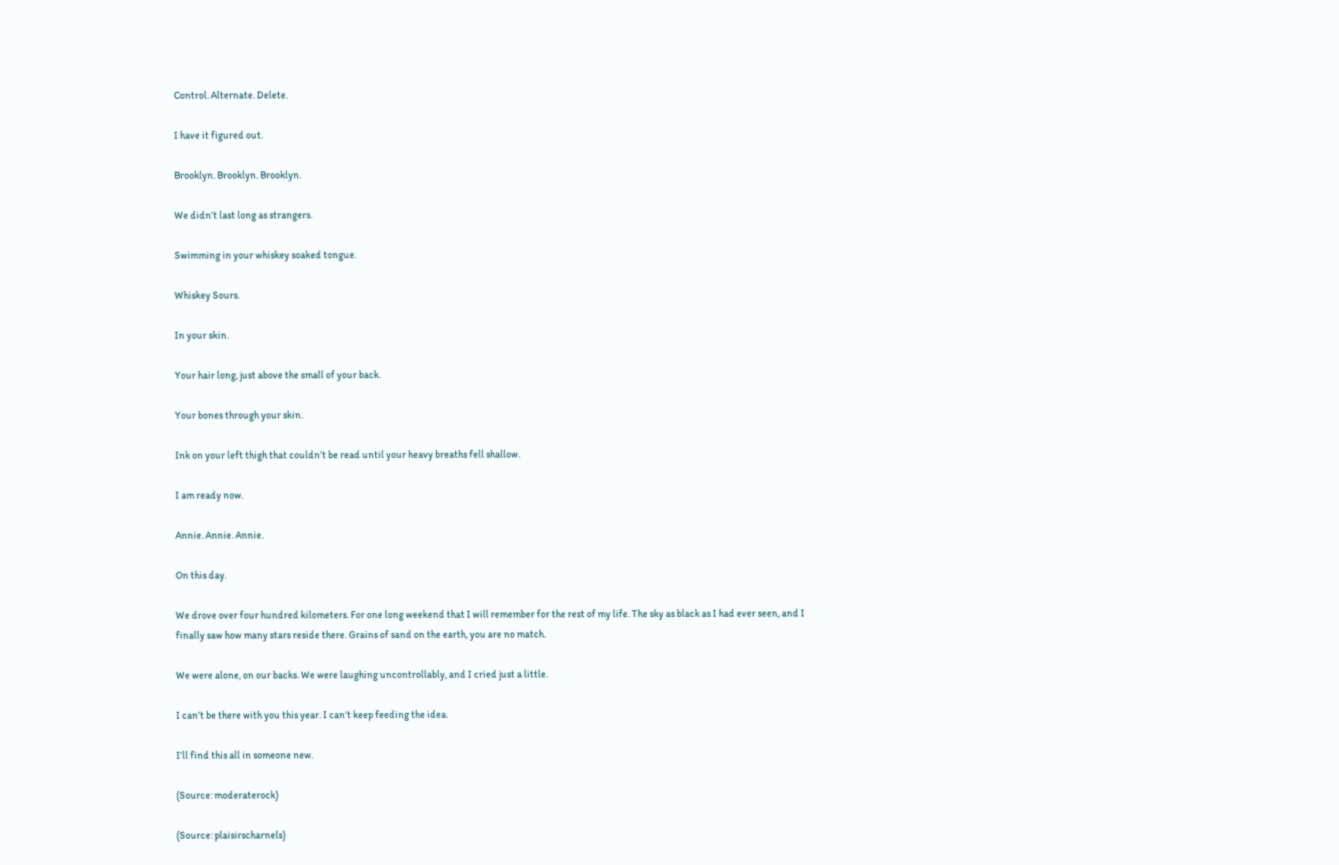Control. Alternate. Delete.

I have it figured out.

Brooklyn. Brooklyn. Brooklyn.

We didn’t last long as strangers.

Swimming in your whiskey soaked tongue.

Whiskey Sours.

In your skin.

Your hair long, just above the small of your back.

Your bones through your skin.

Ink on your left thigh that couldn’t be read until your heavy breaths fell shallow.

I am ready now.

Annie. Annie. Annie.

On this day.

We drove over four hundred kilometers. For one long weekend that I will remember for the rest of my life. The sky as black as I had ever seen, and I finally saw how many stars reside there. Grains of sand on the earth, you are no match.

We were alone, on our backs. We were laughing uncontrollably, and I cried just a little.

I can’t be there with you this year. I can’t keep feeding the idea.

I’ll find this all in someone new.

(Source: moderaterock)

(Source: plaisirscharnels)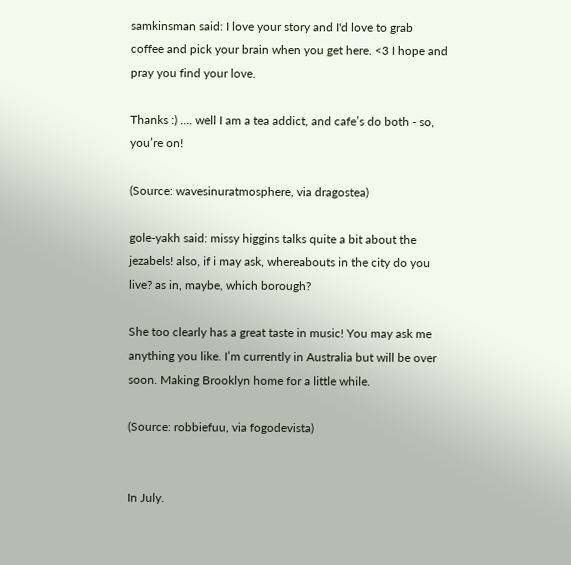samkinsman said: I love your story and I'd love to grab coffee and pick your brain when you get here. <3 I hope and pray you find your love.

Thanks :) …. well I am a tea addict, and cafe’s do both - so, you’re on!

(Source: wavesinuratmosphere, via dragostea)

gole-yakh said: missy higgins talks quite a bit about the jezabels! also, if i may ask, whereabouts in the city do you live? as in, maybe, which borough?

She too clearly has a great taste in music! You may ask me anything you like. I’m currently in Australia but will be over soon. Making Brooklyn home for a little while.

(Source: robbiefuu, via fogodevista)


In July.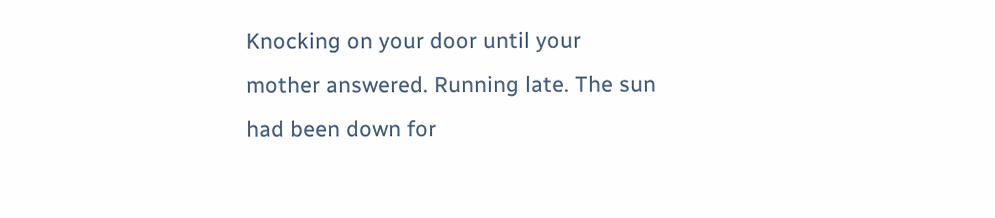Knocking on your door until your mother answered. Running late. The sun had been down for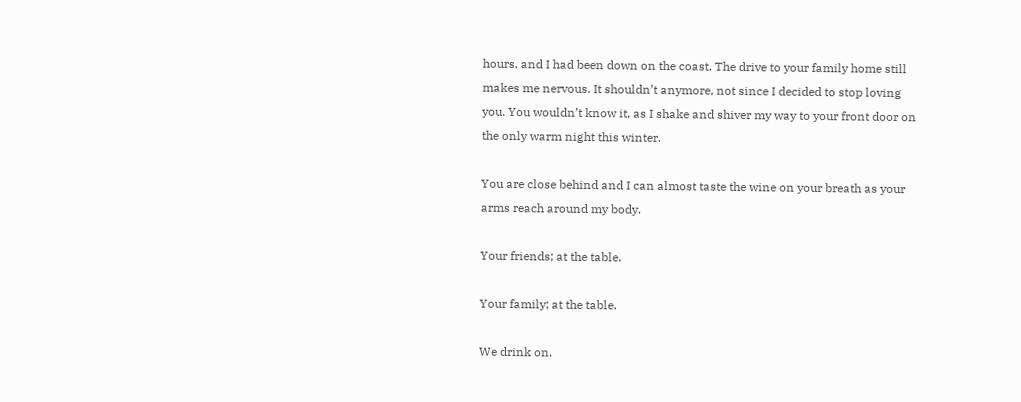hours, and I had been down on the coast. The drive to your family home still makes me nervous. It shouldn’t anymore, not since I decided to stop loving you. You wouldn’t know it, as I shake and shiver my way to your front door on the only warm night this winter.

You are close behind and I can almost taste the wine on your breath as your arms reach around my body.

Your friends; at the table.

Your family; at the table.

We drink on.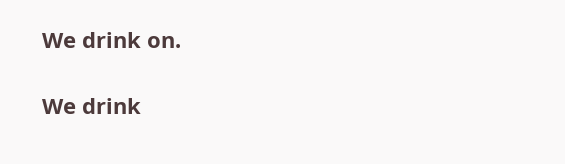We drink on.

We drink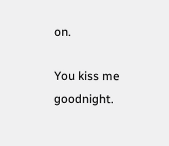on.

You kiss me goodnight.